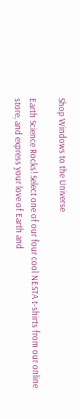Shop Windows to the Universe

Earth Science Rocks! Select one of our four cool NESTA t-shirts from our online store, and express your love of Earth and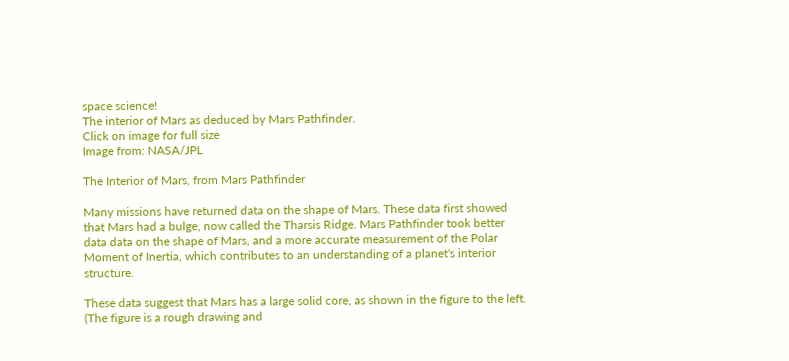space science!
The interior of Mars as deduced by Mars Pathfinder.
Click on image for full size
Image from: NASA/JPL

The Interior of Mars, from Mars Pathfinder

Many missions have returned data on the shape of Mars. These data first showed that Mars had a bulge, now called the Tharsis Ridge. Mars Pathfinder took better data data on the shape of Mars, and a more accurate measurement of the Polar Moment of Inertia, which contributes to an understanding of a planet's interior structure.

These data suggest that Mars has a large solid core, as shown in the figure to the left. (The figure is a rough drawing and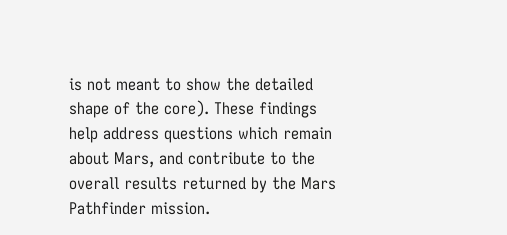is not meant to show the detailed shape of the core). These findings help address questions which remain about Mars, and contribute to the overall results returned by the Mars Pathfinder mission.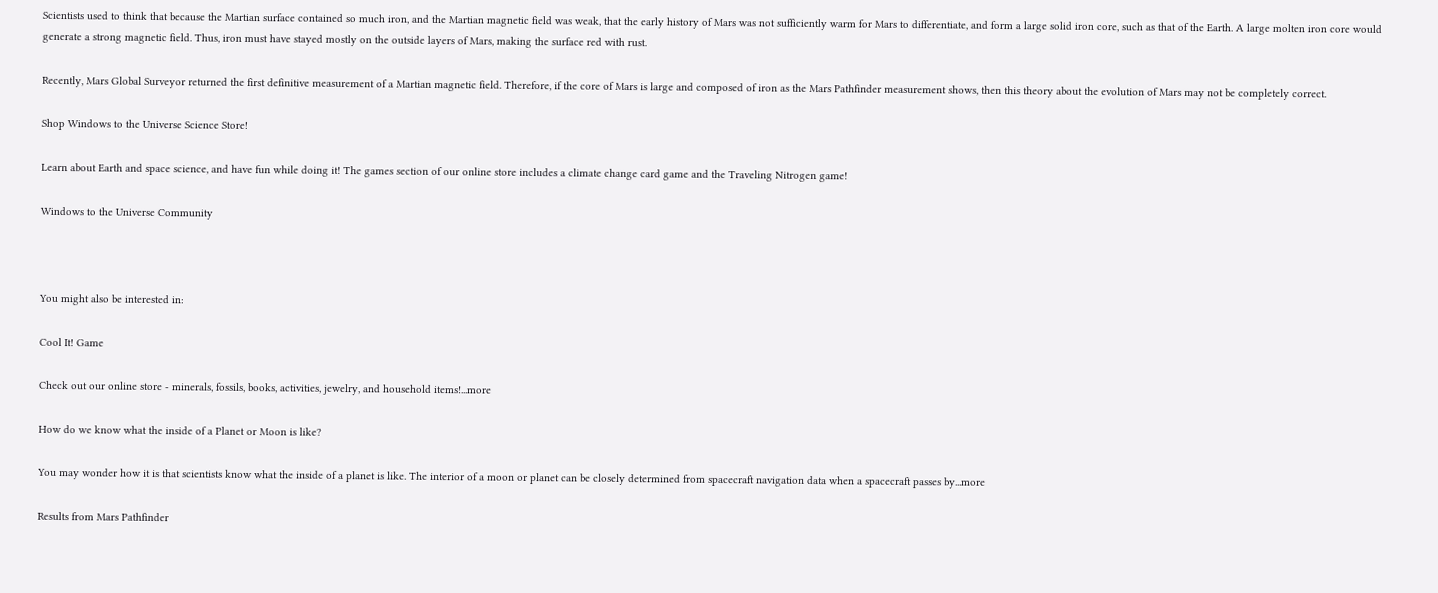Scientists used to think that because the Martian surface contained so much iron, and the Martian magnetic field was weak, that the early history of Mars was not sufficiently warm for Mars to differentiate, and form a large solid iron core, such as that of the Earth. A large molten iron core would generate a strong magnetic field. Thus, iron must have stayed mostly on the outside layers of Mars, making the surface red with rust.

Recently, Mars Global Surveyor returned the first definitive measurement of a Martian magnetic field. Therefore, if the core of Mars is large and composed of iron as the Mars Pathfinder measurement shows, then this theory about the evolution of Mars may not be completely correct.

Shop Windows to the Universe Science Store!

Learn about Earth and space science, and have fun while doing it! The games section of our online store includes a climate change card game and the Traveling Nitrogen game!

Windows to the Universe Community



You might also be interested in:

Cool It! Game

Check out our online store - minerals, fossils, books, activities, jewelry, and household items!...more

How do we know what the inside of a Planet or Moon is like?

You may wonder how it is that scientists know what the inside of a planet is like. The interior of a moon or planet can be closely determined from spacecraft navigation data when a spacecraft passes by...more

Results from Mars Pathfinder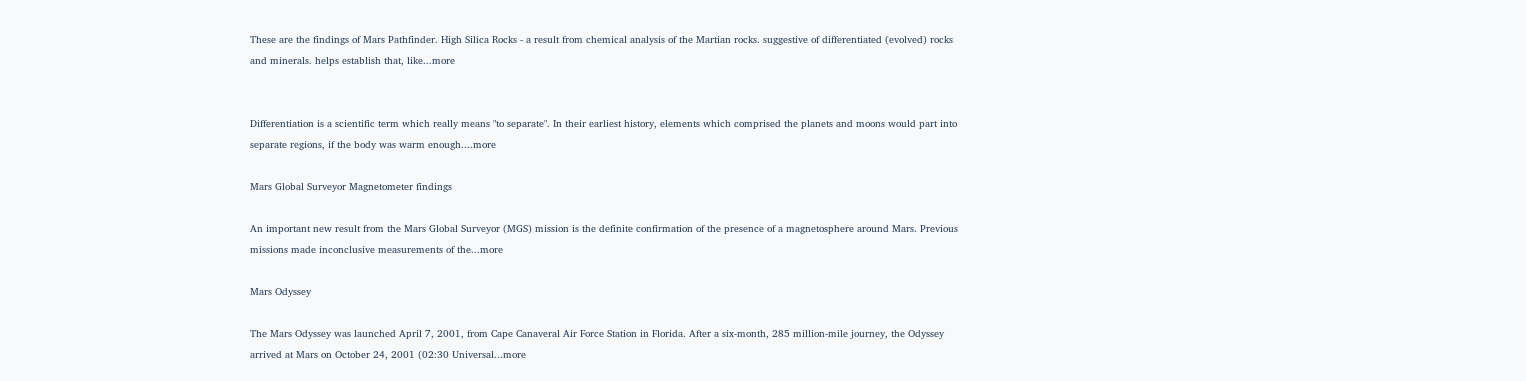These are the findings of Mars Pathfinder. High Silica Rocks - a result from chemical analysis of the Martian rocks. suggestive of differentiated (evolved) rocks and minerals. helps establish that, like...more


Differentiation is a scientific term which really means "to separate". In their earliest history, elements which comprised the planets and moons would part into separate regions, if the body was warm enough....more

Mars Global Surveyor Magnetometer findings

An important new result from the Mars Global Surveyor (MGS) mission is the definite confirmation of the presence of a magnetosphere around Mars. Previous missions made inconclusive measurements of the...more

Mars Odyssey

The Mars Odyssey was launched April 7, 2001, from Cape Canaveral Air Force Station in Florida. After a six-month, 285 million-mile journey, the Odyssey arrived at Mars on October 24, 2001 (02:30 Universal...more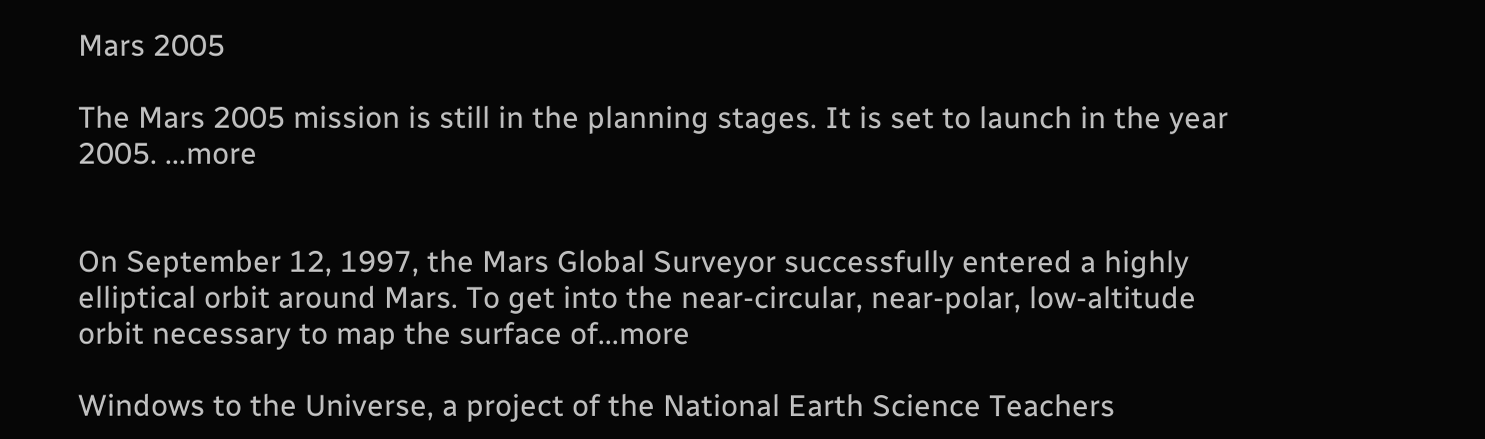Mars 2005

The Mars 2005 mission is still in the planning stages. It is set to launch in the year 2005. ...more


On September 12, 1997, the Mars Global Surveyor successfully entered a highly elliptical orbit around Mars. To get into the near-circular, near-polar, low-altitude orbit necessary to map the surface of...more

Windows to the Universe, a project of the National Earth Science Teachers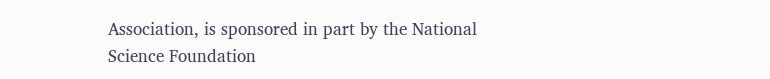Association, is sponsored in part by the National Science Foundation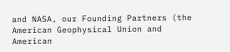and NASA, our Founding Partners (the American Geophysical Union and American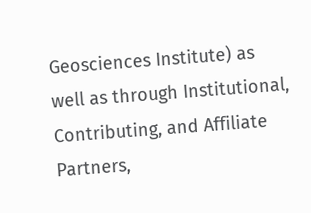Geosciences Institute) as well as through Institutional, Contributing, and Affiliate Partners,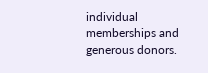individual memberships and generous donors.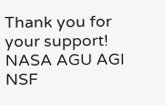Thank you for your support! NASA AGU AGI NSF